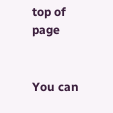top of page


You can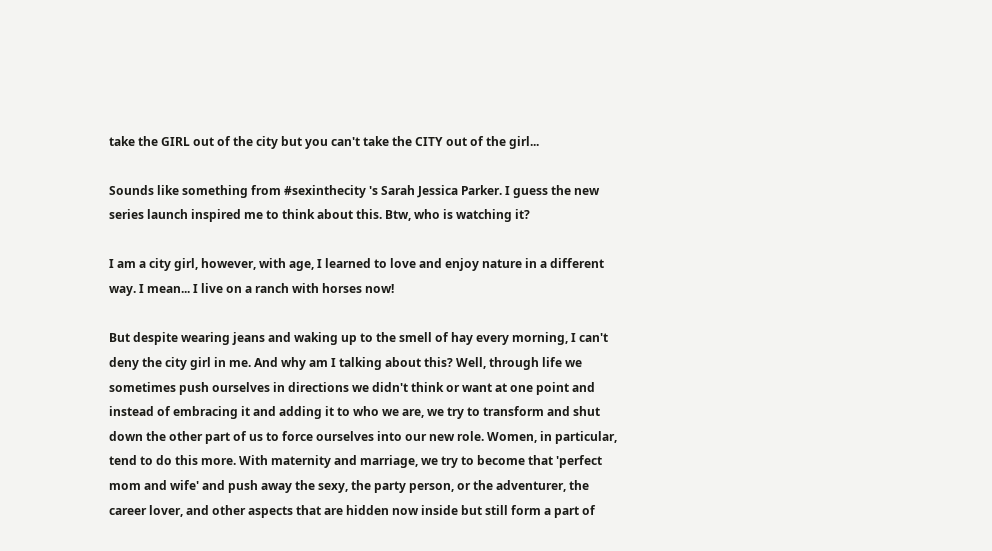take the GIRL out of the city but you can't take the CITY out of the girl...

Sounds like something from #sexinthecity 's Sarah Jessica Parker. I guess the new series launch inspired me to think about this. Btw, who is watching it?

I am a city girl, however, with age, I learned to love and enjoy nature in a different way. I mean... I live on a ranch with horses now!

But despite wearing jeans and waking up to the smell of hay every morning, I can't deny the city girl in me. And why am I talking about this? Well, through life we sometimes push ourselves in directions we didn't think or want at one point and instead of embracing it and adding it to who we are, we try to transform and shut down the other part of us to force ourselves into our new role. Women, in particular, tend to do this more. With maternity and marriage, we try to become that 'perfect mom and wife' and push away the sexy, the party person, or the adventurer, the career lover, and other aspects that are hidden now inside but still form a part of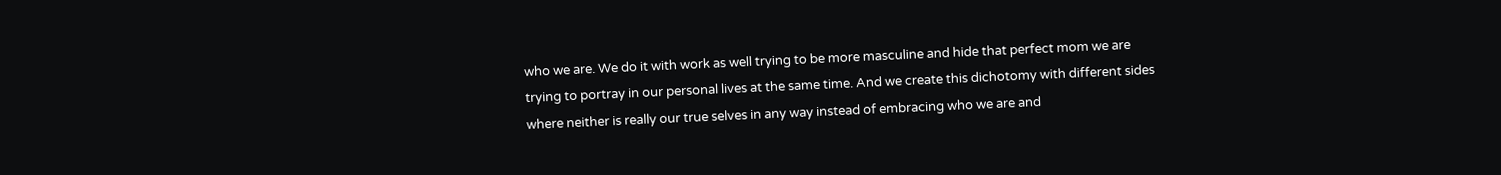who we are. We do it with work as well trying to be more masculine and hide that perfect mom we are trying to portray in our personal lives at the same time. And we create this dichotomy with different sides where neither is really our true selves in any way instead of embracing who we are and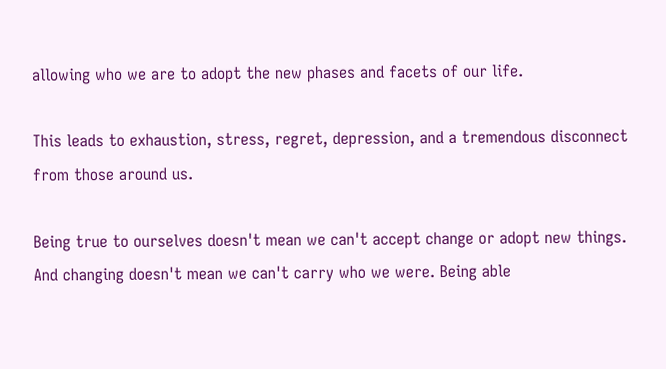allowing who we are to adopt the new phases and facets of our life.

This leads to exhaustion, stress, regret, depression, and a tremendous disconnect from those around us.

Being true to ourselves doesn't mean we can't accept change or adopt new things. And changing doesn't mean we can't carry who we were. Being able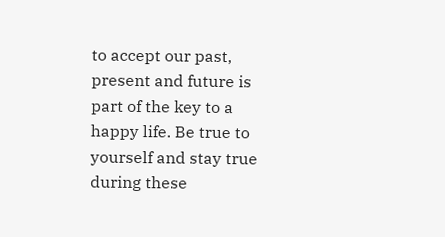to accept our past, present and future is part of the key to a happy life. Be true to yourself and stay true during these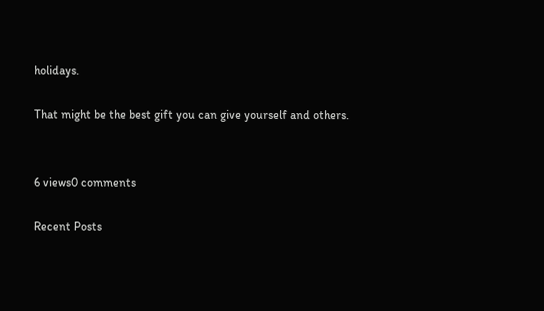holidays.

That might be the best gift you can give yourself and others.


6 views0 comments

Recent Posts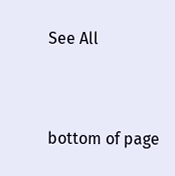See All


bottom of page